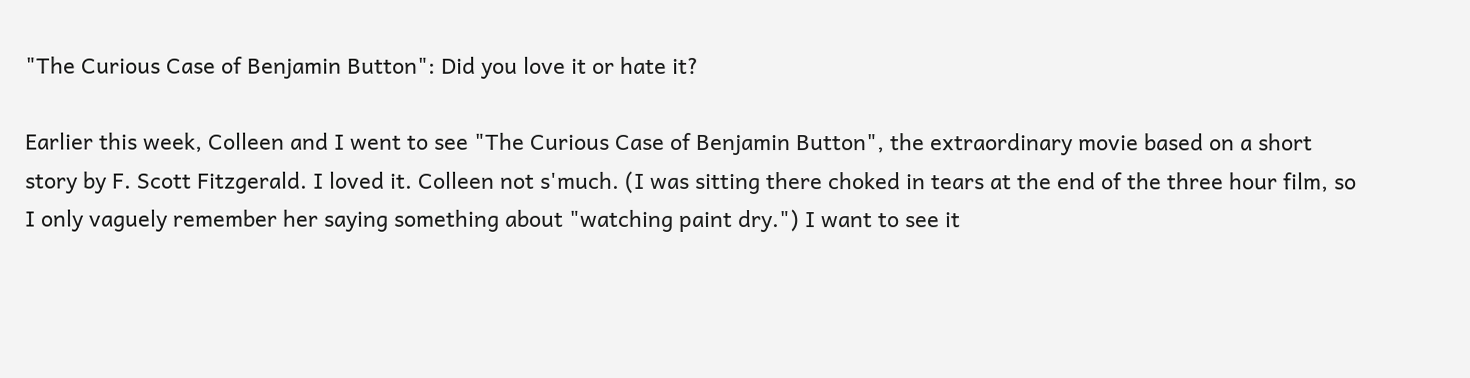"The Curious Case of Benjamin Button": Did you love it or hate it?

Earlier this week, Colleen and I went to see "The Curious Case of Benjamin Button", the extraordinary movie based on a short story by F. Scott Fitzgerald. I loved it. Colleen not s'much. (I was sitting there choked in tears at the end of the three hour film, so I only vaguely remember her saying something about "watching paint dry.") I want to see it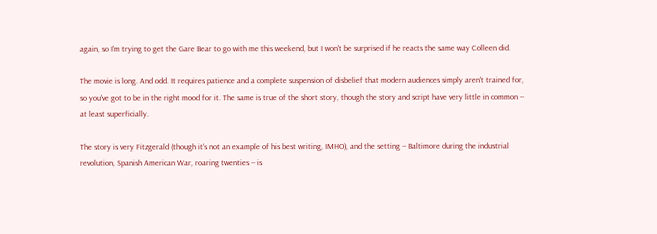again, so I'm trying to get the Gare Bear to go with me this weekend, but I won't be surprised if he reacts the same way Colleen did.

The movie is long. And odd. It requires patience and a complete suspension of disbelief that modern audiences simply aren't trained for, so you've got to be in the right mood for it. The same is true of the short story, though the story and script have very little in common -- at least superficially.

The story is very Fitzgerald (though it's not an example of his best writing, IMHO), and the setting -- Baltimore during the industrial revolution, Spanish American War, roaring twenties -- is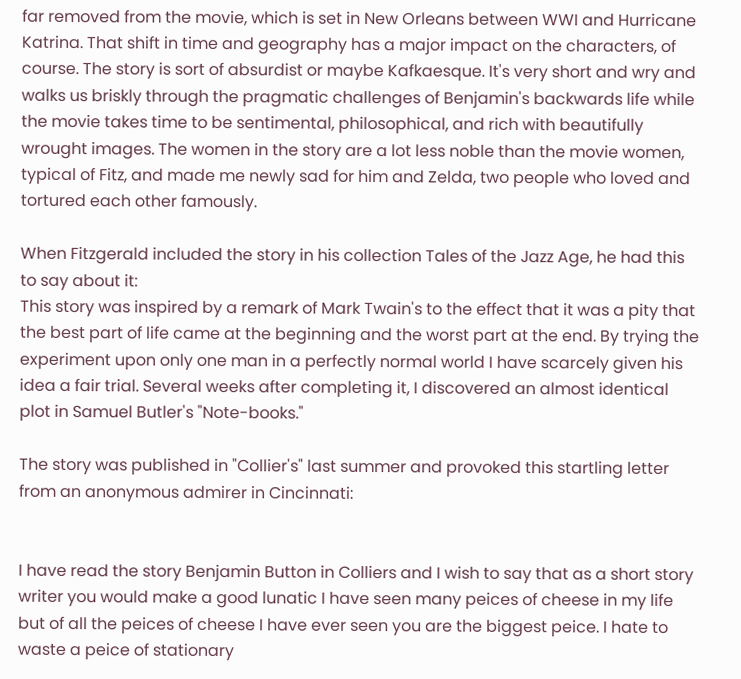far removed from the movie, which is set in New Orleans between WWI and Hurricane Katrina. That shift in time and geography has a major impact on the characters, of course. The story is sort of absurdist or maybe Kafkaesque. It's very short and wry and walks us briskly through the pragmatic challenges of Benjamin's backwards life while the movie takes time to be sentimental, philosophical, and rich with beautifully wrought images. The women in the story are a lot less noble than the movie women, typical of Fitz, and made me newly sad for him and Zelda, two people who loved and tortured each other famously.

When Fitzgerald included the story in his collection Tales of the Jazz Age, he had this to say about it:
This story was inspired by a remark of Mark Twain's to the effect that it was a pity that the best part of life came at the beginning and the worst part at the end. By trying the experiment upon only one man in a perfectly normal world I have scarcely given his idea a fair trial. Several weeks after completing it, I discovered an almost identical plot in Samuel Butler's "Note-books."

The story was published in "Collier's" last summer and provoked this startling letter from an anonymous admirer in Cincinnati:


I have read the story Benjamin Button in Colliers and I wish to say that as a short story writer you would make a good lunatic I have seen many peices of cheese in my life but of all the peices of cheese I have ever seen you are the biggest peice. I hate to waste a peice of stationary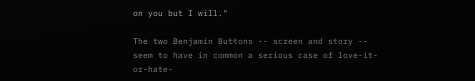on you but I will."

The two Benjamin Buttons -- screen and story -- seem to have in common a serious case of love-it-or-hate-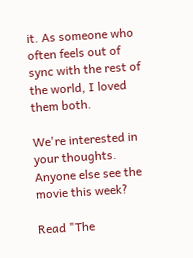it. As someone who often feels out of sync with the rest of the world, I loved them both.

We're interested in your thoughts. Anyone else see the movie this week?

Read "The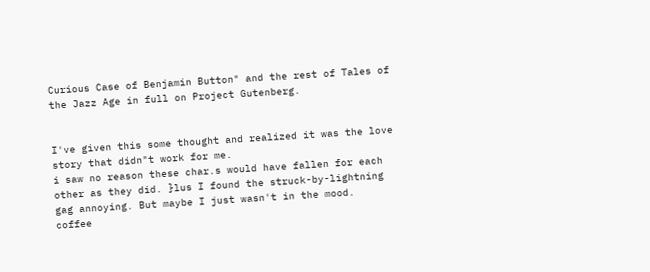Curious Case of Benjamin Button" and the rest of Tales of the Jazz Age in full on Project Gutenberg.


I've given this some thought and realized it was the love story that didn"t work for me.
i saw no reason these char.s would have fallen for each other as they did. }lus I found the struck-by-lightning gag annoying. But maybe I just wasn't in the mood.
coffee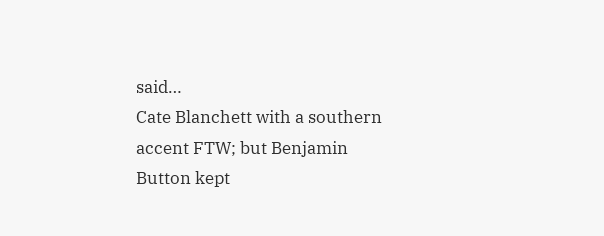said…
Cate Blanchett with a southern accent FTW; but Benjamin Button kept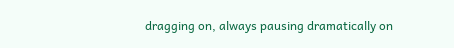dragging on, always pausing dramatically on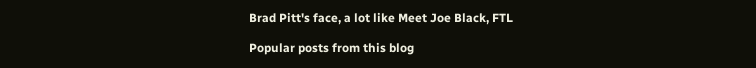Brad Pitt's face, a lot like Meet Joe Black, FTL

Popular posts from this blog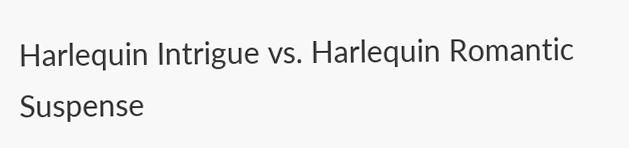Harlequin Intrigue vs. Harlequin Romantic Suspense